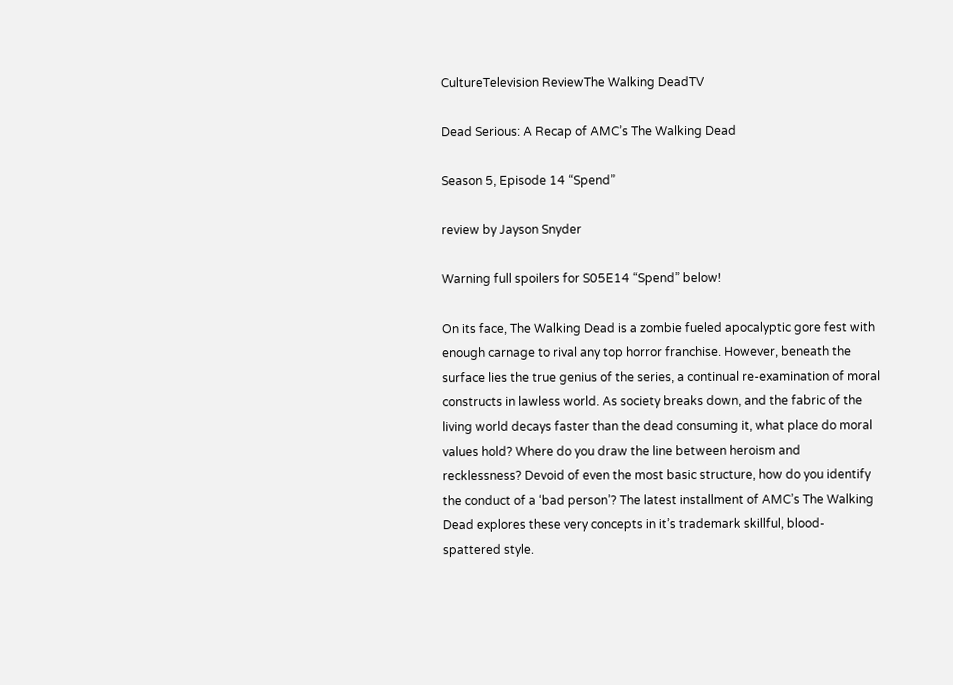CultureTelevision ReviewThe Walking DeadTV

Dead Serious: A Recap of AMC’s The Walking Dead

Season 5, Episode 14 “Spend”

review by Jayson Snyder

Warning full spoilers for S05E14 “Spend” below!

On its face, The Walking Dead is a zombie fueled apocalyptic gore fest with enough carnage to rival any top horror franchise. However, beneath the surface lies the true genius of the series, a continual re-examination of moral constructs in lawless world. As society breaks down, and the fabric of the living world decays faster than the dead consuming it, what place do moral values hold? Where do you draw the line between heroism and recklessness? Devoid of even the most basic structure, how do you identify the conduct of a ‘bad person’? The latest installment of AMC’s The Walking Dead explores these very concepts in it’s trademark skillful, blood-spattered style.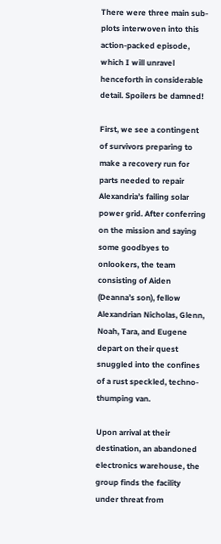There were three main sub-plots interwoven into this action-packed episode, which I will unravel henceforth in considerable detail. Spoilers be damned!

First, we see a contingent of survivors preparing to make a recovery run for parts needed to repair Alexandria’s failing solar power grid. After conferring on the mission and saying some goodbyes to onlookers, the team consisting of Aiden (Deanna’s son), fellow Alexandrian Nicholas, Glenn, Noah, Tara, and Eugene depart on their quest snuggled into the confines of a rust speckled, techno-thumping van.

Upon arrival at their destination, an abandoned electronics warehouse, the group finds the facility under threat from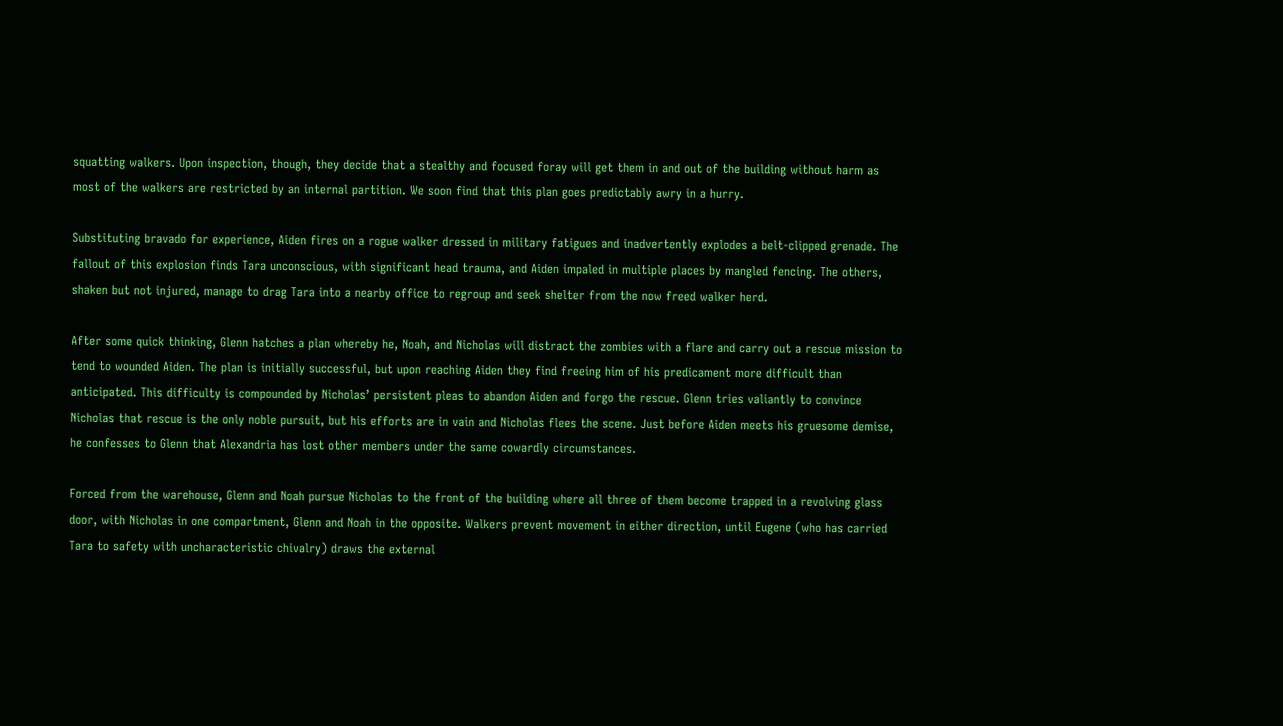squatting walkers. Upon inspection, though, they decide that a stealthy and focused foray will get them in and out of the building without harm as most of the walkers are restricted by an internal partition. We soon find that this plan goes predictably awry in a hurry.

Substituting bravado for experience, Aiden fires on a rogue walker dressed in military fatigues and inadvertently explodes a belt-clipped grenade. The fallout of this explosion finds Tara unconscious, with significant head trauma, and Aiden impaled in multiple places by mangled fencing. The others, shaken but not injured, manage to drag Tara into a nearby office to regroup and seek shelter from the now freed walker herd.

After some quick thinking, Glenn hatches a plan whereby he, Noah, and Nicholas will distract the zombies with a flare and carry out a rescue mission to tend to wounded Aiden. The plan is initially successful, but upon reaching Aiden they find freeing him of his predicament more difficult than anticipated. This difficulty is compounded by Nicholas’ persistent pleas to abandon Aiden and forgo the rescue. Glenn tries valiantly to convince Nicholas that rescue is the only noble pursuit, but his efforts are in vain and Nicholas flees the scene. Just before Aiden meets his gruesome demise, he confesses to Glenn that Alexandria has lost other members under the same cowardly circumstances.

Forced from the warehouse, Glenn and Noah pursue Nicholas to the front of the building where all three of them become trapped in a revolving glass door, with Nicholas in one compartment, Glenn and Noah in the opposite. Walkers prevent movement in either direction, until Eugene (who has carried Tara to safety with uncharacteristic chivalry) draws the external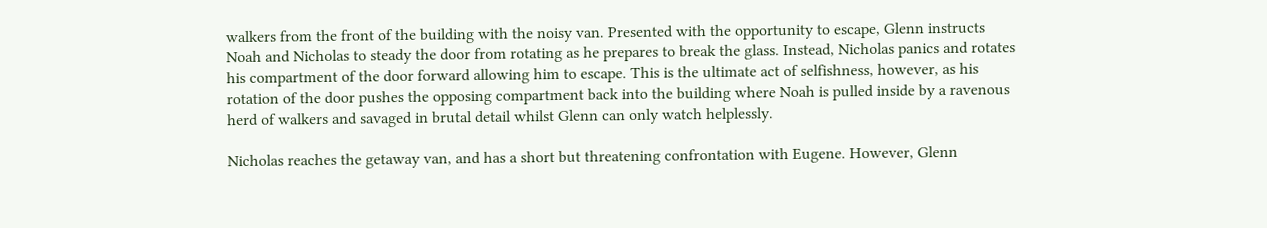walkers from the front of the building with the noisy van. Presented with the opportunity to escape, Glenn instructs Noah and Nicholas to steady the door from rotating as he prepares to break the glass. Instead, Nicholas panics and rotates his compartment of the door forward allowing him to escape. This is the ultimate act of selfishness, however, as his rotation of the door pushes the opposing compartment back into the building where Noah is pulled inside by a ravenous herd of walkers and savaged in brutal detail whilst Glenn can only watch helplessly.

Nicholas reaches the getaway van, and has a short but threatening confrontation with Eugene. However, Glenn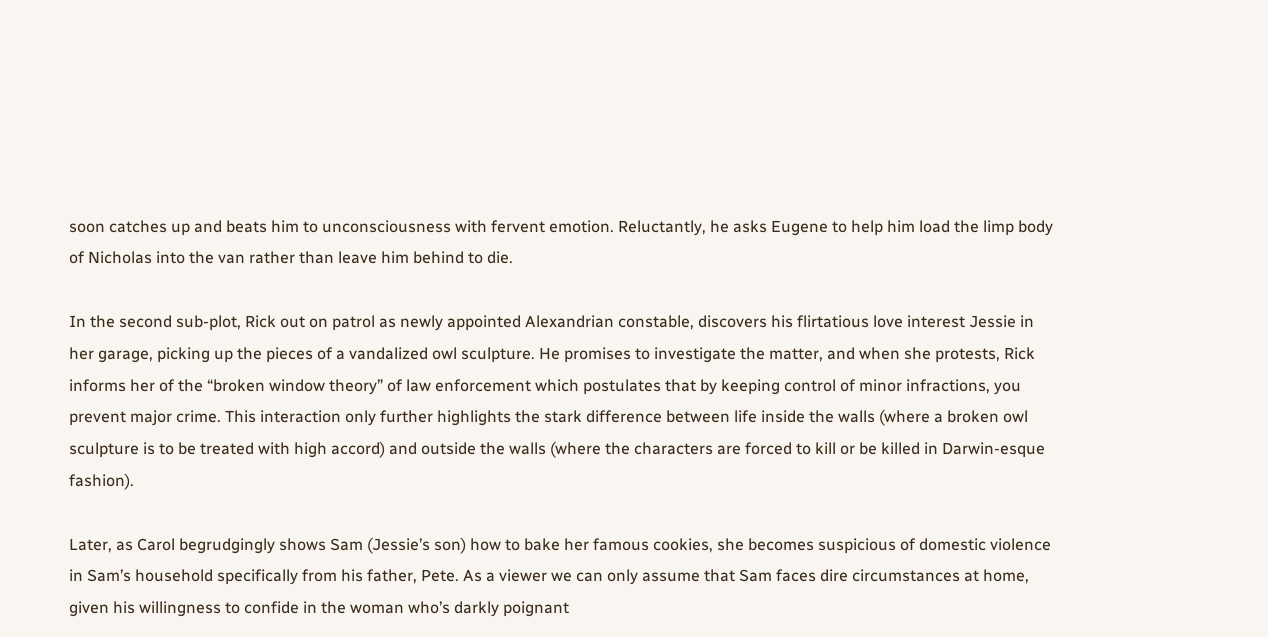soon catches up and beats him to unconsciousness with fervent emotion. Reluctantly, he asks Eugene to help him load the limp body of Nicholas into the van rather than leave him behind to die.

In the second sub-plot, Rick out on patrol as newly appointed Alexandrian constable, discovers his flirtatious love interest Jessie in her garage, picking up the pieces of a vandalized owl sculpture. He promises to investigate the matter, and when she protests, Rick informs her of the “broken window theory” of law enforcement which postulates that by keeping control of minor infractions, you prevent major crime. This interaction only further highlights the stark difference between life inside the walls (where a broken owl sculpture is to be treated with high accord) and outside the walls (where the characters are forced to kill or be killed in Darwin-esque fashion).

Later, as Carol begrudgingly shows Sam (Jessie’s son) how to bake her famous cookies, she becomes suspicious of domestic violence in Sam’s household specifically from his father, Pete. As a viewer we can only assume that Sam faces dire circumstances at home, given his willingness to confide in the woman who’s darkly poignant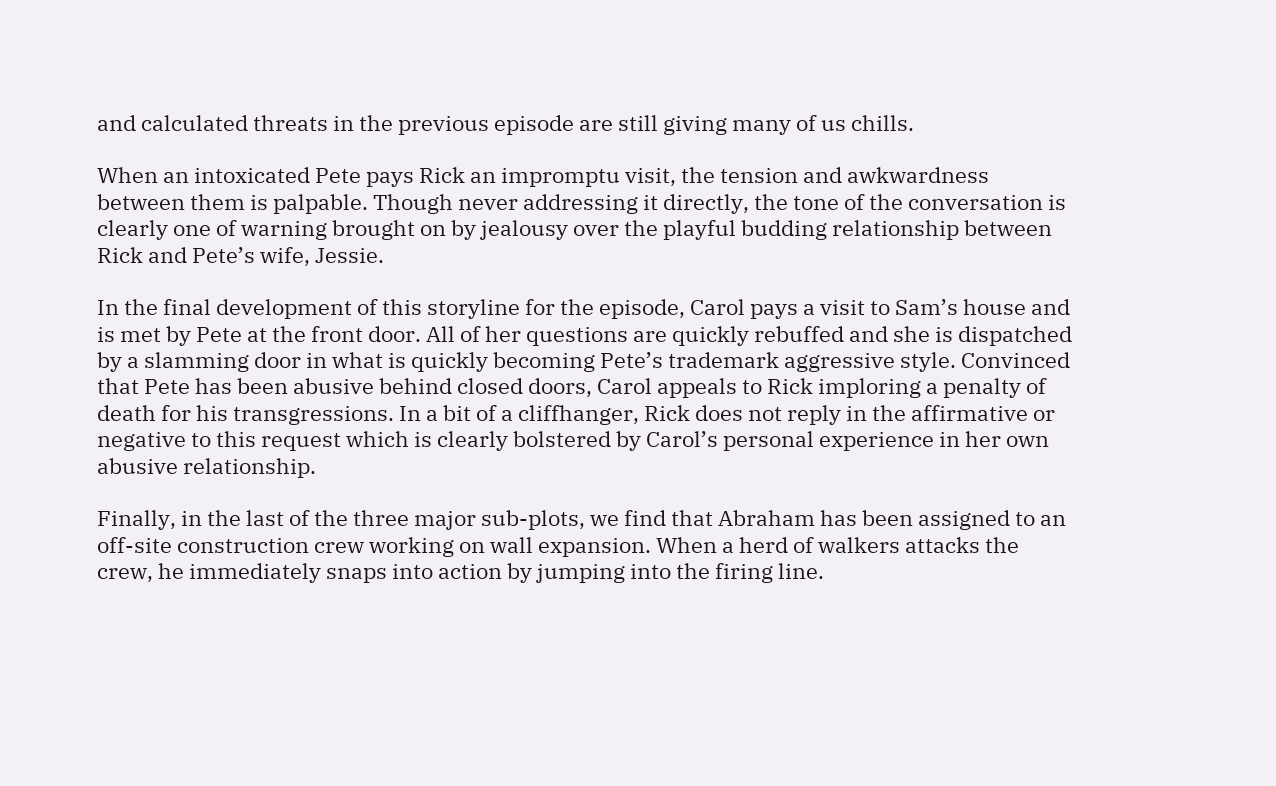and calculated threats in the previous episode are still giving many of us chills.

When an intoxicated Pete pays Rick an impromptu visit, the tension and awkwardness between them is palpable. Though never addressing it directly, the tone of the conversation is clearly one of warning brought on by jealousy over the playful budding relationship between Rick and Pete’s wife, Jessie.

In the final development of this storyline for the episode, Carol pays a visit to Sam’s house and is met by Pete at the front door. All of her questions are quickly rebuffed and she is dispatched by a slamming door in what is quickly becoming Pete’s trademark aggressive style. Convinced that Pete has been abusive behind closed doors, Carol appeals to Rick imploring a penalty of death for his transgressions. In a bit of a cliffhanger, Rick does not reply in the affirmative or negative to this request which is clearly bolstered by Carol’s personal experience in her own abusive relationship.

Finally, in the last of the three major sub-plots, we find that Abraham has been assigned to an off-site construction crew working on wall expansion. When a herd of walkers attacks the crew, he immediately snaps into action by jumping into the firing line.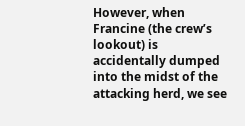However, when Francine (the crew’s lookout) is accidentally dumped into the midst of the attacking herd, we see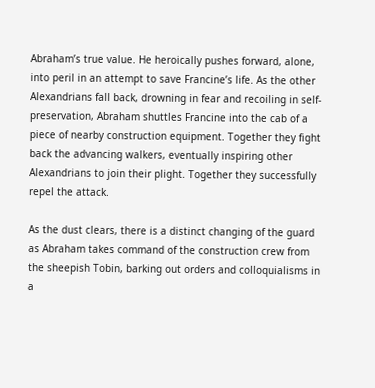Abraham’s true value. He heroically pushes forward, alone, into peril in an attempt to save Francine’s life. As the other Alexandrians fall back, drowning in fear and recoiling in self-preservation, Abraham shuttles Francine into the cab of a piece of nearby construction equipment. Together they fight back the advancing walkers, eventually inspiring other Alexandrians to join their plight. Together they successfully repel the attack.

As the dust clears, there is a distinct changing of the guard as Abraham takes command of the construction crew from the sheepish Tobin, barking out orders and colloquialisms in a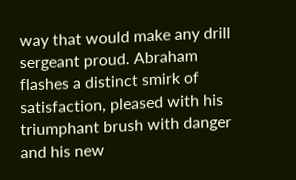way that would make any drill sergeant proud. Abraham flashes a distinct smirk of satisfaction, pleased with his triumphant brush with danger and his new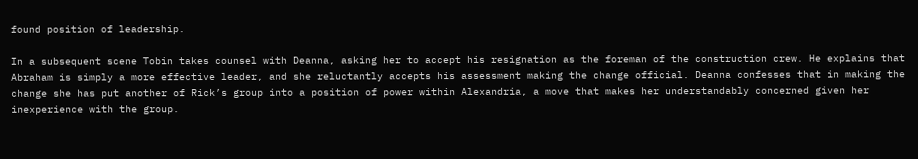found position of leadership.

In a subsequent scene Tobin takes counsel with Deanna, asking her to accept his resignation as the foreman of the construction crew. He explains that Abraham is simply a more effective leader, and she reluctantly accepts his assessment making the change official. Deanna confesses that in making the change she has put another of Rick’s group into a position of power within Alexandria, a move that makes her understandably concerned given her inexperience with the group.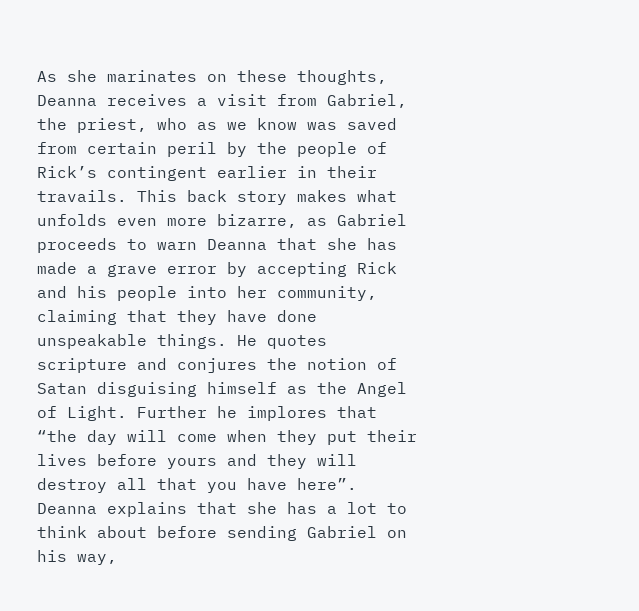As she marinates on these thoughts, Deanna receives a visit from Gabriel, the priest, who as we know was saved from certain peril by the people of Rick’s contingent earlier in their travails. This back story makes what unfolds even more bizarre, as Gabriel proceeds to warn Deanna that she has made a grave error by accepting Rick and his people into her community, claiming that they have done unspeakable things. He quotes scripture and conjures the notion of Satan disguising himself as the Angel of Light. Further he implores that “the day will come when they put their lives before yours and they will destroy all that you have here”. Deanna explains that she has a lot to think about before sending Gabriel on his way,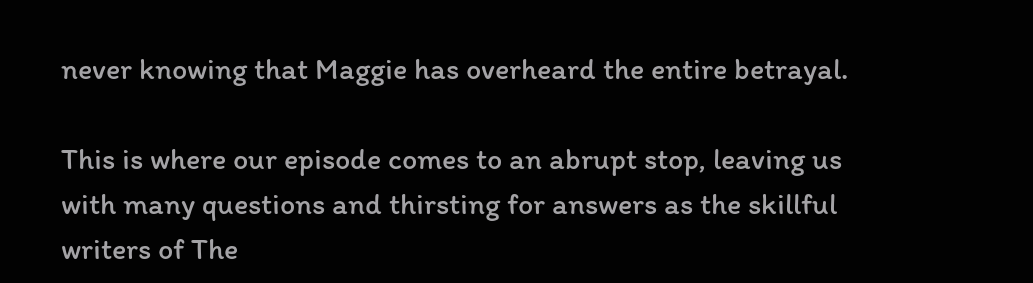never knowing that Maggie has overheard the entire betrayal.

This is where our episode comes to an abrupt stop, leaving us with many questions and thirsting for answers as the skillful writers of The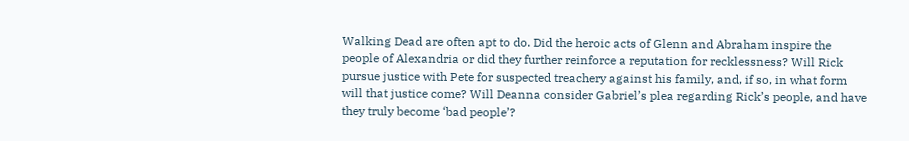Walking Dead are often apt to do. Did the heroic acts of Glenn and Abraham inspire the people of Alexandria or did they further reinforce a reputation for recklessness? Will Rick pursue justice with Pete for suspected treachery against his family, and, if so, in what form will that justice come? Will Deanna consider Gabriel’s plea regarding Rick’s people, and have they truly become ‘bad people’?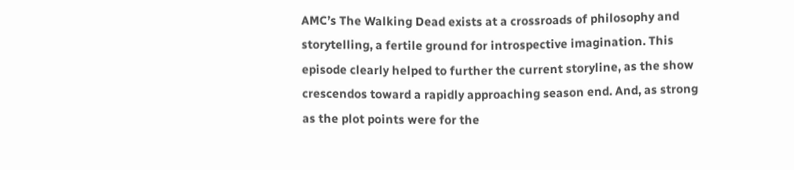AMC’s The Walking Dead exists at a crossroads of philosophy and storytelling, a fertile ground for introspective imagination. This episode clearly helped to further the current storyline, as the show crescendos toward a rapidly approaching season end. And, as strong as the plot points were for the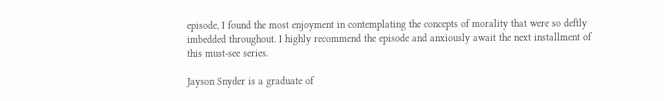episode, I found the most enjoyment in contemplating the concepts of morality that were so deftly imbedded throughout. I highly recommend the episode and anxiously await the next installment of this must-see series.

Jayson Snyder is a graduate of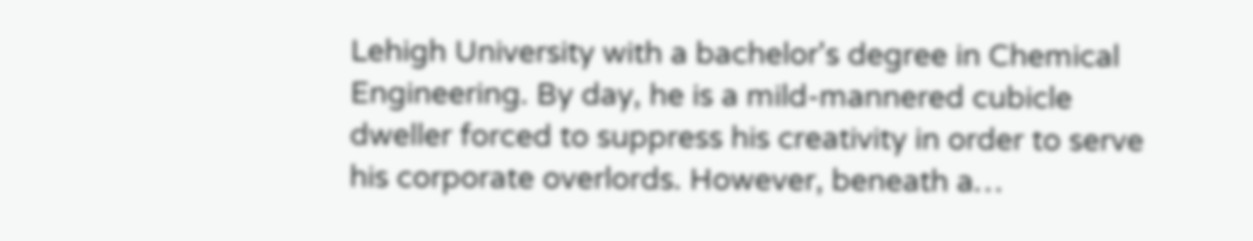Lehigh University with a bachelor's degree in Chemical Engineering. By day, he is a mild-mannered cubicle dweller forced to suppress his creativity in order to serve his corporate overlords. However, beneath a…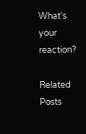What's your reaction?

Related Posts